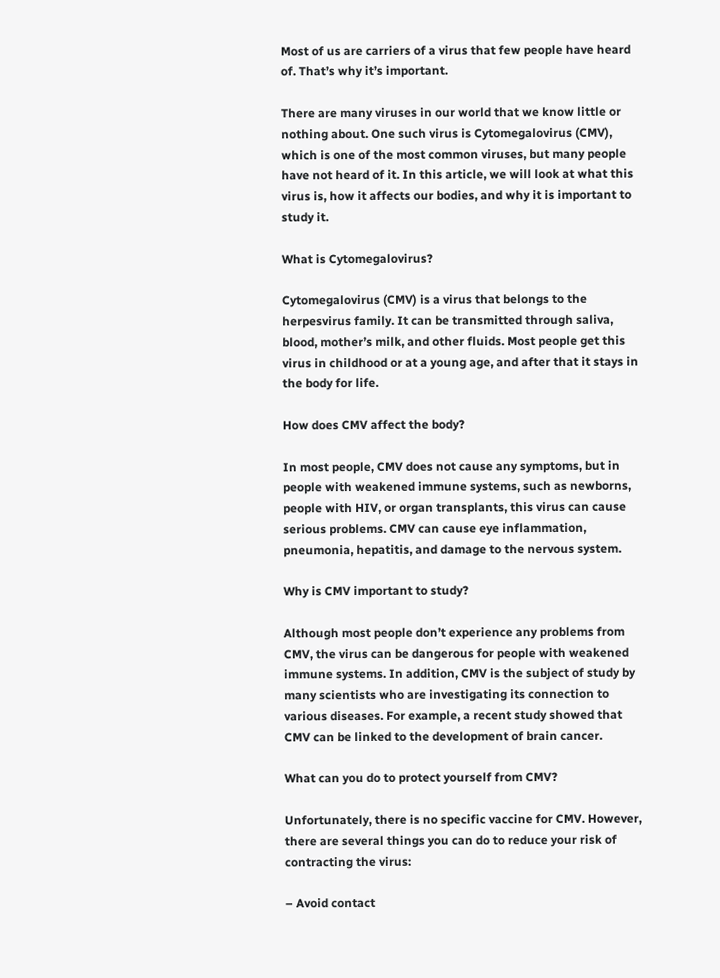Most of us are carriers of a virus that few people have heard of. That’s why it’s important.

There are many viruses in our world that we know little or nothing about. One such virus is Cytomegalovirus (CMV), which is one of the most common viruses, but many people have not heard of it. In this article, we will look at what this virus is, how it affects our bodies, and why it is important to study it.

What is Cytomegalovirus?

Cytomegalovirus (CMV) is a virus that belongs to the herpesvirus family. It can be transmitted through saliva, blood, mother’s milk, and other fluids. Most people get this virus in childhood or at a young age, and after that it stays in the body for life.

How does CMV affect the body?

In most people, CMV does not cause any symptoms, but in people with weakened immune systems, such as newborns, people with HIV, or organ transplants, this virus can cause serious problems. CMV can cause eye inflammation, pneumonia, hepatitis, and damage to the nervous system.

Why is CMV important to study?

Although most people don’t experience any problems from CMV, the virus can be dangerous for people with weakened immune systems. In addition, CMV is the subject of study by many scientists who are investigating its connection to various diseases. For example, a recent study showed that CMV can be linked to the development of brain cancer.

What can you do to protect yourself from CMV?

Unfortunately, there is no specific vaccine for CMV. However, there are several things you can do to reduce your risk of contracting the virus:

– Avoid contact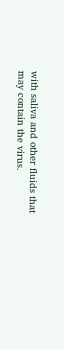with saliva and other fluids that may contain the virus.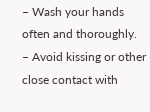– Wash your hands often and thoroughly.
– Avoid kissing or other close contact with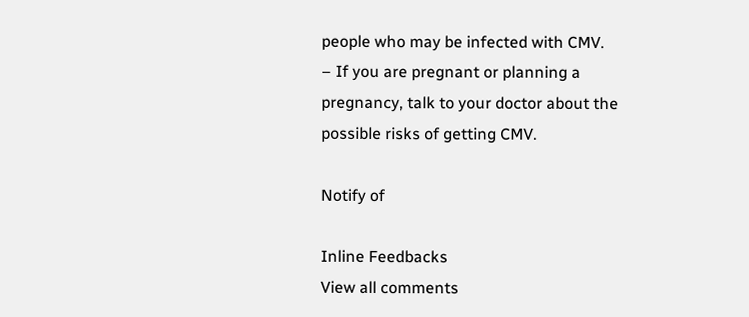people who may be infected with CMV.
– If you are pregnant or planning a pregnancy, talk to your doctor about the possible risks of getting CMV.

Notify of

Inline Feedbacks
View all comments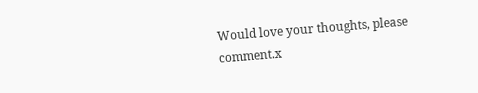Would love your thoughts, please comment.x